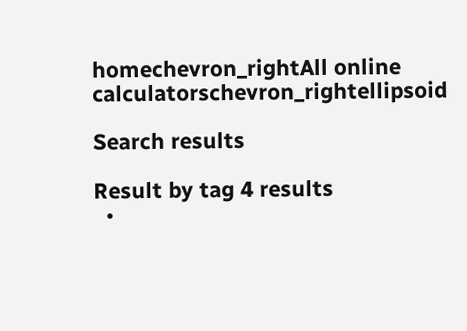homechevron_rightAll online calculatorschevron_rightellipsoid

Search results

Result by tag 4 results
  •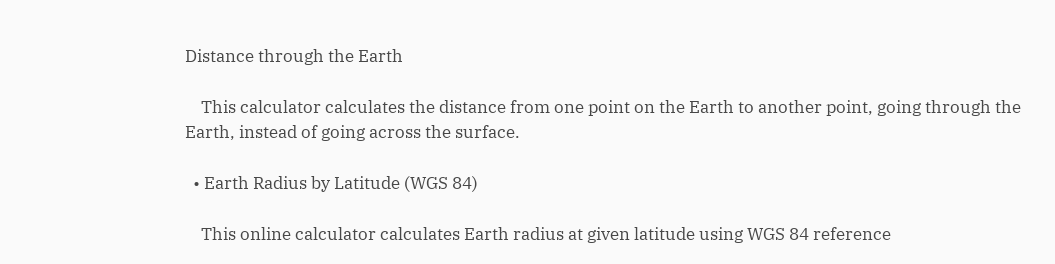Distance through the Earth

    This calculator calculates the distance from one point on the Earth to another point, going through the Earth, instead of going across the surface.

  • Earth Radius by Latitude (WGS 84)

    This online calculator calculates Earth radius at given latitude using WGS 84 reference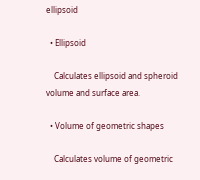ellipsoid

  • Ellipsoid

    Calculates ellipsoid and spheroid volume and surface area.

  • Volume of geometric shapes

    Calculates volume of geometric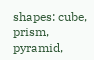shapes: cube, prism, pyramid,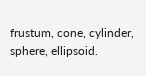frustum, cone, cylinder, sphere, ellipsoid.